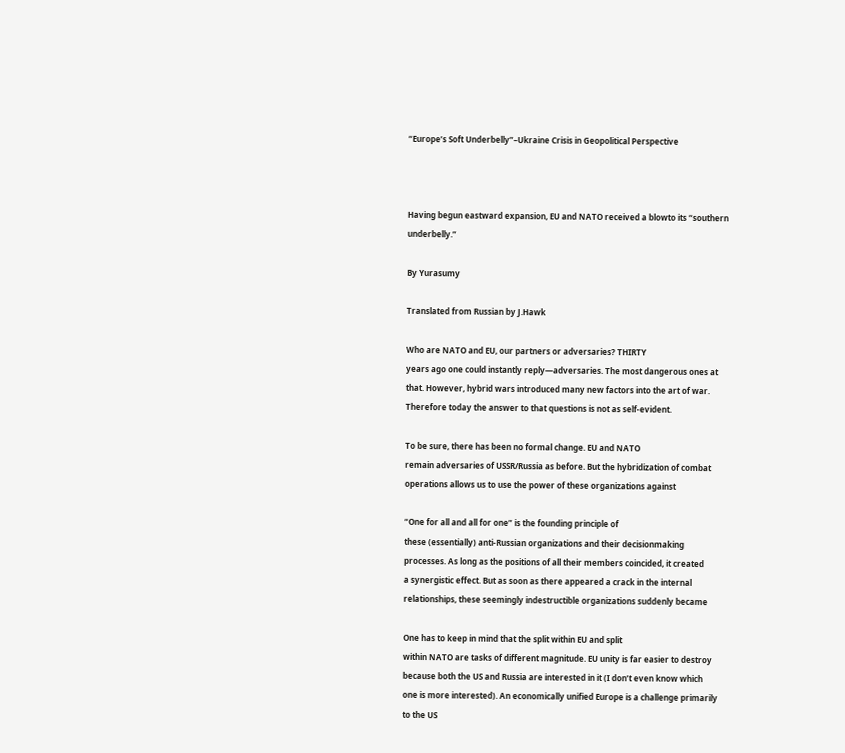“Europe’s Soft Underbelly”–Ukraine Crisis in Geopolitical Perspective



Having begun eastward expansion, EU and NATO received a blowto its “southern underbelly.”

By Yurasumy

Translated from Russian by J.Hawk

Who are NATO and EU, our partners or adversaries? THIRTY
years ago one could instantly reply—adversaries. The most dangerous ones at
that. However, hybrid wars introduced many new factors into the art of war.
Therefore today the answer to that questions is not as self-evident.

To be sure, there has been no formal change. EU and NATO
remain adversaries of USSR/Russia as before. But the hybridization of combat
operations allows us to use the power of these organizations against

“One for all and all for one” is the founding principle of
these (essentially) anti-Russian organizations and their decisionmaking
processes. As long as the positions of all their members coincided, it created
a synergistic effect. But as soon as there appeared a crack in the internal
relationships, these seemingly indestructible organizations suddenly became

One has to keep in mind that the split within EU and split
within NATO are tasks of different magnitude. EU unity is far easier to destroy
because both the US and Russia are interested in it (I don’t even know which
one is more interested). An economically unified Europe is a challenge primarily
to the US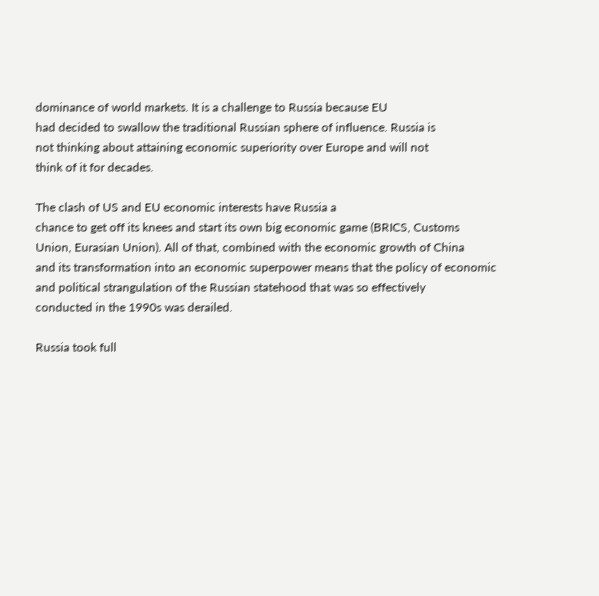dominance of world markets. It is a challenge to Russia because EU
had decided to swallow the traditional Russian sphere of influence. Russia is
not thinking about attaining economic superiority over Europe and will not
think of it for decades.

The clash of US and EU economic interests have Russia a
chance to get off its knees and start its own big economic game (BRICS, Customs
Union, Eurasian Union). All of that, combined with the economic growth of China
and its transformation into an economic superpower means that the policy of economic
and political strangulation of the Russian statehood that was so effectively
conducted in the 1990s was derailed.

Russia took full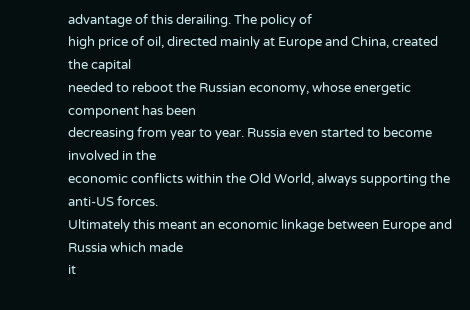advantage of this derailing. The policy of
high price of oil, directed mainly at Europe and China, created the capital
needed to reboot the Russian economy, whose energetic component has been
decreasing from year to year. Russia even started to become involved in the
economic conflicts within the Old World, always supporting the anti-US forces.
Ultimately this meant an economic linkage between Europe and Russia which made
it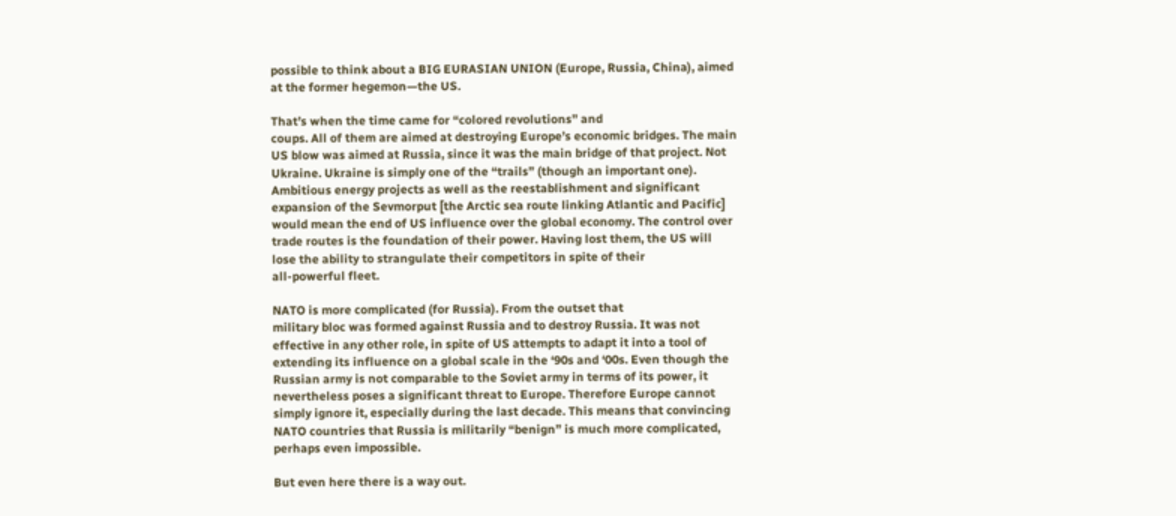possible to think about a BIG EURASIAN UNION (Europe, Russia, China), aimed
at the former hegemon—the US.

That’s when the time came for “colored revolutions” and
coups. All of them are aimed at destroying Europe’s economic bridges. The main
US blow was aimed at Russia, since it was the main bridge of that project. Not
Ukraine. Ukraine is simply one of the “trails” (though an important one).
Ambitious energy projects as well as the reestablishment and significant
expansion of the Sevmorput [the Arctic sea route linking Atlantic and Pacific]
would mean the end of US influence over the global economy. The control over
trade routes is the foundation of their power. Having lost them, the US will
lose the ability to strangulate their competitors in spite of their
all-powerful fleet.

NATO is more complicated (for Russia). From the outset that
military bloc was formed against Russia and to destroy Russia. It was not
effective in any other role, in spite of US attempts to adapt it into a tool of
extending its influence on a global scale in the ‘90s and ‘00s. Even though the
Russian army is not comparable to the Soviet army in terms of its power, it
nevertheless poses a significant threat to Europe. Therefore Europe cannot
simply ignore it, especially during the last decade. This means that convincing
NATO countries that Russia is militarily “benign” is much more complicated,
perhaps even impossible.

But even here there is a way out.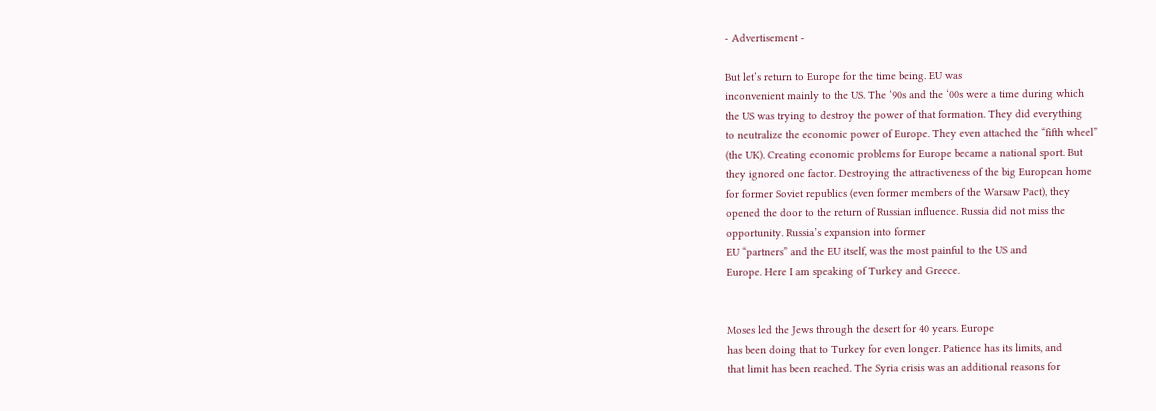- Advertisement -

But let’s return to Europe for the time being. EU was
inconvenient mainly to the US. The ‘90s and the ‘00s were a time during which
the US was trying to destroy the power of that formation. They did everything
to neutralize the economic power of Europe. They even attached the “fifth wheel”
(the UK). Creating economic problems for Europe became a national sport. But
they ignored one factor. Destroying the attractiveness of the big European home
for former Soviet republics (even former members of the Warsaw Pact), they
opened the door to the return of Russian influence. Russia did not miss the
opportunity. Russia’s expansion into former
EU “partners” and the EU itself, was the most painful to the US and
Europe. Here I am speaking of Turkey and Greece.


Moses led the Jews through the desert for 40 years. Europe
has been doing that to Turkey for even longer. Patience has its limits, and
that limit has been reached. The Syria crisis was an additional reasons for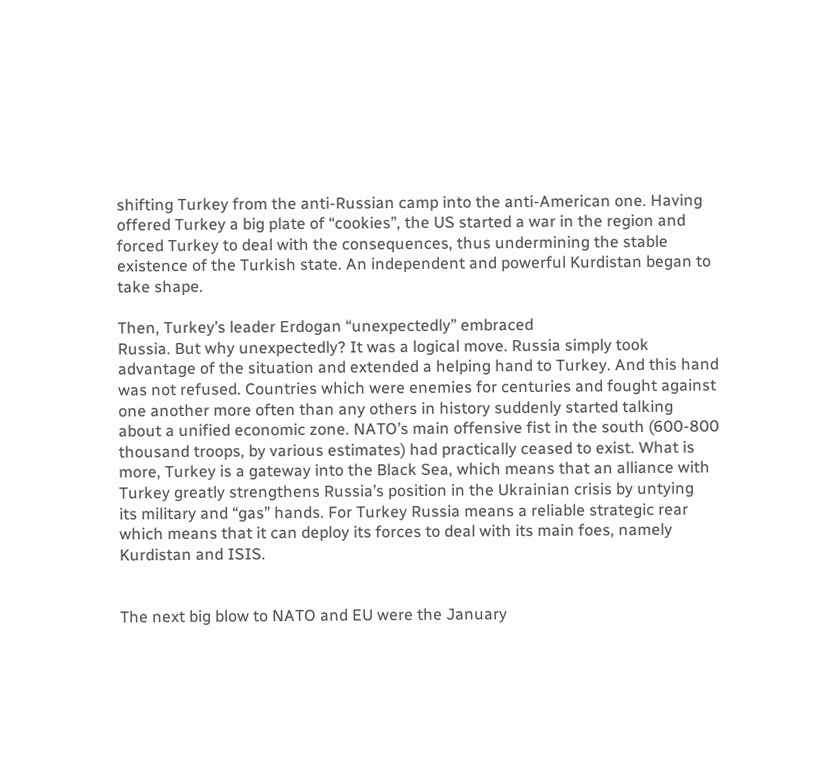shifting Turkey from the anti-Russian camp into the anti-American one. Having
offered Turkey a big plate of “cookies”, the US started a war in the region and
forced Turkey to deal with the consequences, thus undermining the stable
existence of the Turkish state. An independent and powerful Kurdistan began to
take shape.

Then, Turkey’s leader Erdogan “unexpectedly” embraced
Russia. But why unexpectedly? It was a logical move. Russia simply took
advantage of the situation and extended a helping hand to Turkey. And this hand
was not refused. Countries which were enemies for centuries and fought against
one another more often than any others in history suddenly started talking
about a unified economic zone. NATO’s main offensive fist in the south (600-800
thousand troops, by various estimates) had practically ceased to exist. What is
more, Turkey is a gateway into the Black Sea, which means that an alliance with
Turkey greatly strengthens Russia’s position in the Ukrainian crisis by untying
its military and “gas” hands. For Turkey Russia means a reliable strategic rear
which means that it can deploy its forces to deal with its main foes, namely
Kurdistan and ISIS.


The next big blow to NATO and EU were the January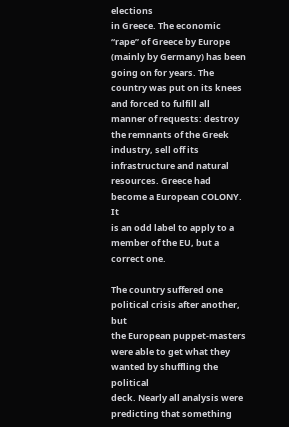elections
in Greece. The economic “rape” of Greece by Europe (mainly by Germany) has been
going on for years. The country was put on its knees and forced to fulfill all
manner of requests: destroy the remnants of the Greek industry, sell off its
infrastructure and natural resources. Greece had become a European COLONY. It
is an odd label to apply to a member of the EU, but a correct one.

The country suffered one political crisis after another, but
the European puppet-masters were able to get what they wanted by shuffling the political
deck. Nearly all analysis were predicting that something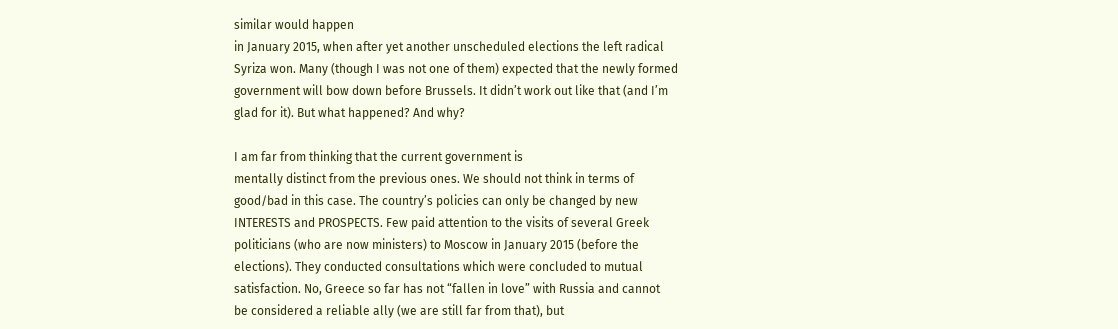similar would happen
in January 2015, when after yet another unscheduled elections the left radical
Syriza won. Many (though I was not one of them) expected that the newly formed
government will bow down before Brussels. It didn’t work out like that (and I’m
glad for it). But what happened? And why?

I am far from thinking that the current government is
mentally distinct from the previous ones. We should not think in terms of
good/bad in this case. The country’s policies can only be changed by new
INTERESTS and PROSPECTS. Few paid attention to the visits of several Greek
politicians (who are now ministers) to Moscow in January 2015 (before the
elections). They conducted consultations which were concluded to mutual
satisfaction. No, Greece so far has not “fallen in love” with Russia and cannot
be considered a reliable ally (we are still far from that), but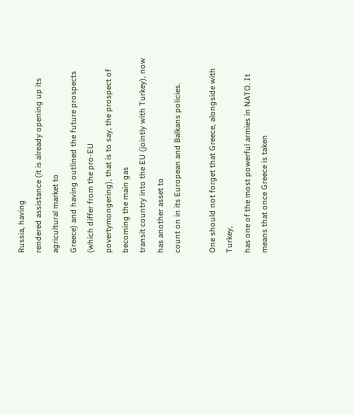Russia, having
rendered assistance (it is already opening up its agricultural market to
Greece) and having outlined the future prospects (which differ from the pro-EU
povertymongering), that is to say, the prospect of becoming the main gas
transit country into the EU (jointly with Turkey), now has another asset to
count on in its European and Balkans policies.

One should not forget that Greece, alongside with Turkey,
has one of the most powerful armies in NATO. It means that once Greece is taken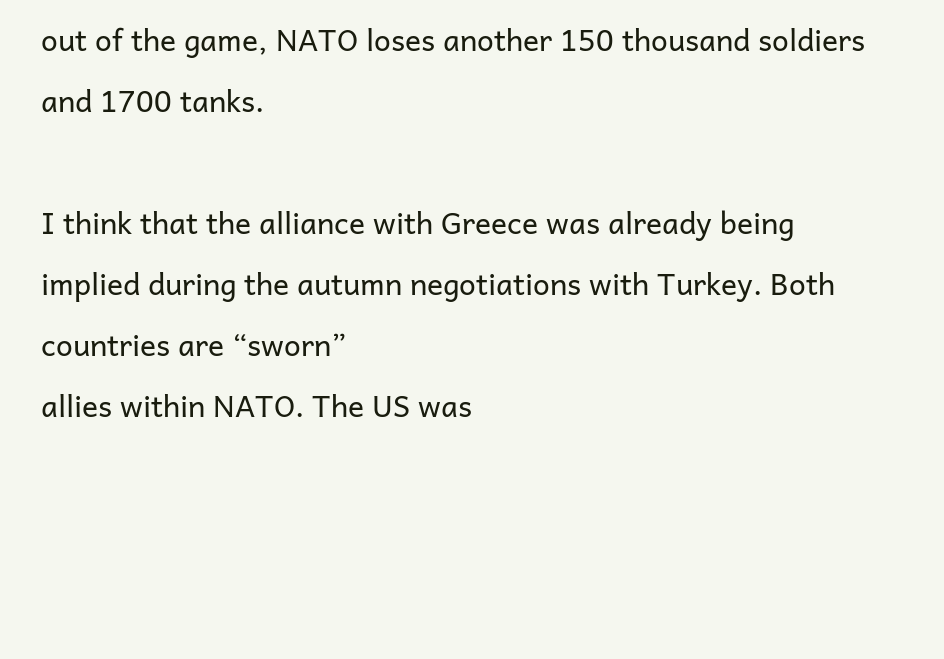out of the game, NATO loses another 150 thousand soldiers and 1700 tanks.

I think that the alliance with Greece was already being
implied during the autumn negotiations with Turkey. Both countries are “sworn”
allies within NATO. The US was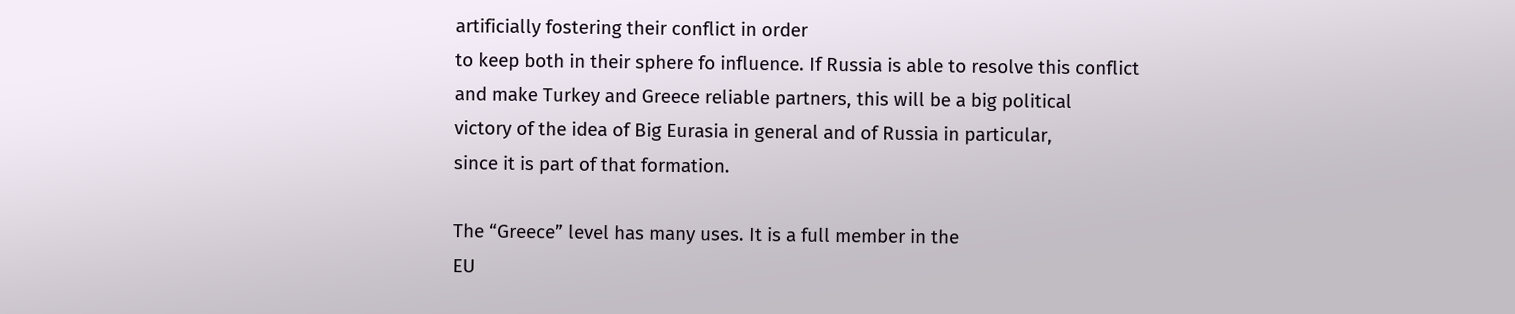artificially fostering their conflict in order
to keep both in their sphere fo influence. If Russia is able to resolve this conflict
and make Turkey and Greece reliable partners, this will be a big political
victory of the idea of Big Eurasia in general and of Russia in particular,
since it is part of that formation.

The “Greece” level has many uses. It is a full member in the
EU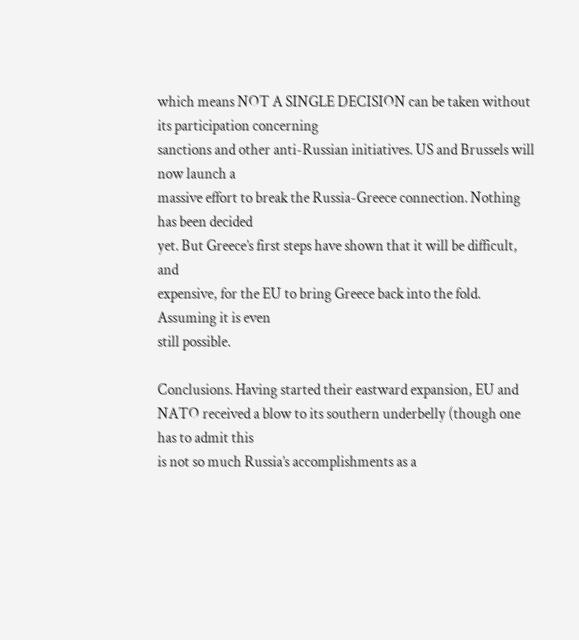which means NOT A SINGLE DECISION can be taken without its participation concerning
sanctions and other anti-Russian initiatives. US and Brussels will now launch a
massive effort to break the Russia-Greece connection. Nothing has been decided
yet. But Greece’s first steps have shown that it will be difficult, and
expensive, for the EU to bring Greece back into the fold. Assuming it is even
still possible.

Conclusions. Having started their eastward expansion, EU and
NATO received a blow to its southern underbelly (though one has to admit this
is not so much Russia’s accomplishments as a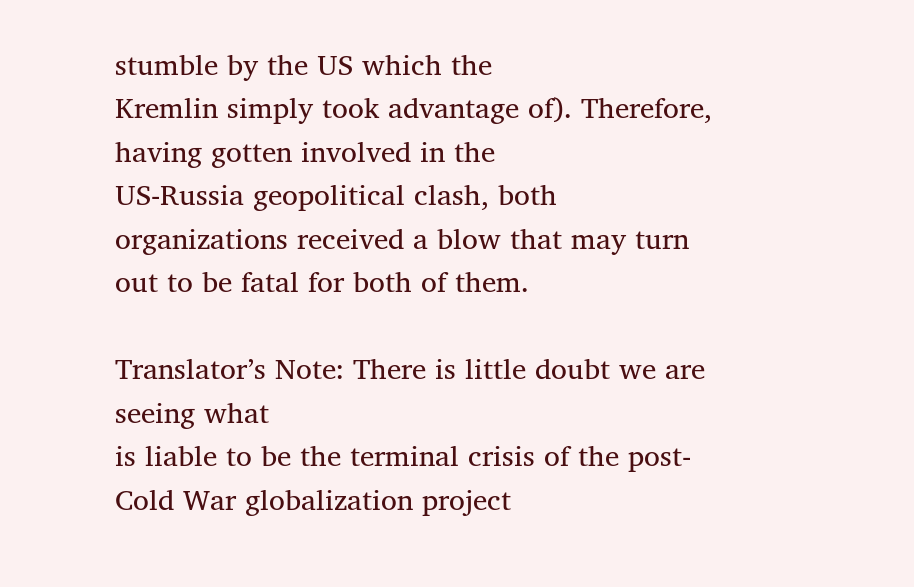stumble by the US which the
Kremlin simply took advantage of). Therefore, having gotten involved in the
US-Russia geopolitical clash, both organizations received a blow that may turn
out to be fatal for both of them.

Translator’s Note: There is little doubt we are seeing what
is liable to be the terminal crisis of the post-Cold War globalization project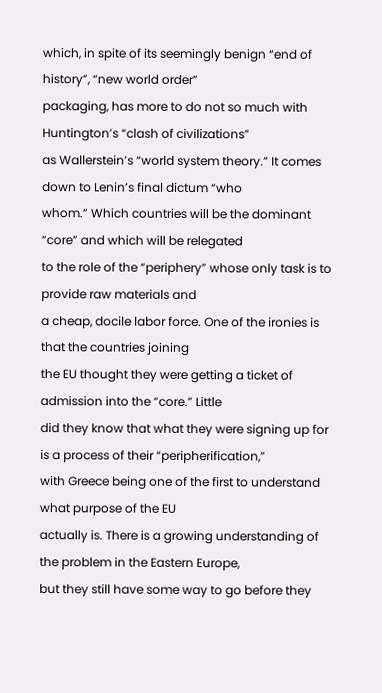which, in spite of its seemingly benign “end of history”, “new world order”
packaging, has more to do not so much with Huntington’s “clash of civilizations”
as Wallerstein’s “world system theory.” It comes down to Lenin’s final dictum “who
whom.” Which countries will be the dominant “core” and which will be relegated
to the role of the “periphery” whose only task is to provide raw materials and
a cheap, docile labor force. One of the ironies is that the countries joining
the EU thought they were getting a ticket of admission into the “core.” Little
did they know that what they were signing up for is a process of their “peripherification,”
with Greece being one of the first to understand what purpose of the EU
actually is. There is a growing understanding of the problem in the Eastern Europe,
but they still have some way to go before they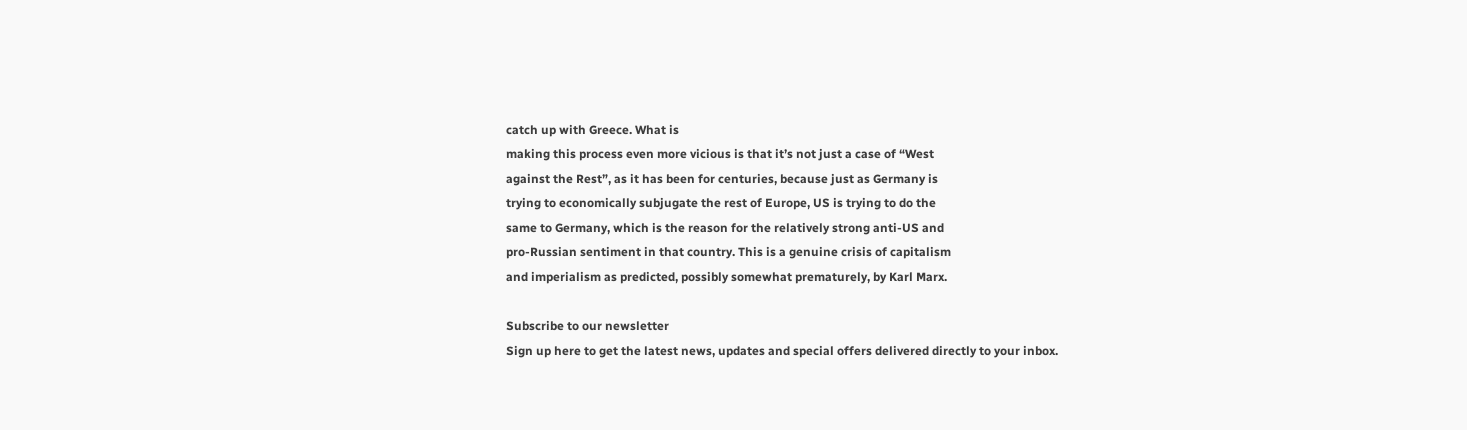catch up with Greece. What is
making this process even more vicious is that it’s not just a case of “West
against the Rest”, as it has been for centuries, because just as Germany is
trying to economically subjugate the rest of Europe, US is trying to do the
same to Germany, which is the reason for the relatively strong anti-US and
pro-Russian sentiment in that country. This is a genuine crisis of capitalism
and imperialism as predicted, possibly somewhat prematurely, by Karl Marx.

Subscribe to our newsletter
Sign up here to get the latest news, updates and special offers delivered directly to your inbox.